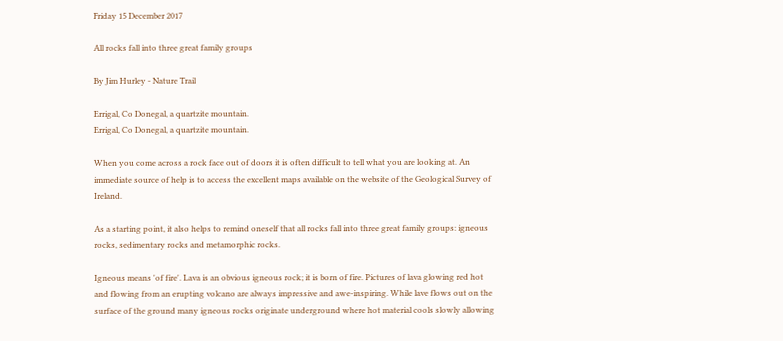Friday 15 December 2017

All rocks fall into three great family groups

By Jim Hurley - Nature Trail

Errigal, Co Donegal, a quartzite mountain.
Errigal, Co Donegal, a quartzite mountain.

When you come across a rock face out of doors it is often difficult to tell what you are looking at. An immediate source of help is to access the excellent maps available on the website of the Geological Survey of Ireland.

As a starting point, it also helps to remind oneself that all rocks fall into three great family groups: igneous rocks, sedimentary rocks and metamorphic rocks.

Igneous means 'of fire'. Lava is an obvious igneous rock; it is born of fire. Pictures of lava glowing red hot and flowing from an erupting volcano are always impressive and awe-inspiring. While lave flows out on the surface of the ground many igneous rocks originate underground where hot material cools slowly allowing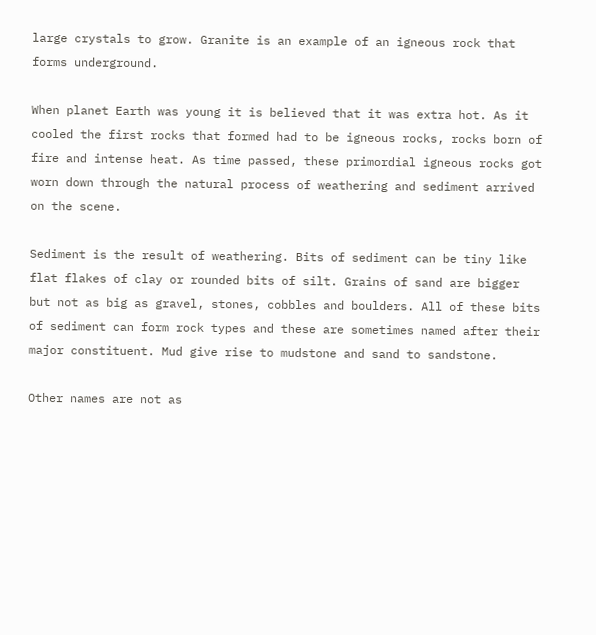large crystals to grow. Granite is an example of an igneous rock that forms underground.

When planet Earth was young it is believed that it was extra hot. As it cooled the first rocks that formed had to be igneous rocks, rocks born of fire and intense heat. As time passed, these primordial igneous rocks got worn down through the natural process of weathering and sediment arrived on the scene.

Sediment is the result of weathering. Bits of sediment can be tiny like flat flakes of clay or rounded bits of silt. Grains of sand are bigger but not as big as gravel, stones, cobbles and boulders. All of these bits of sediment can form rock types and these are sometimes named after their major constituent. Mud give rise to mudstone and sand to sandstone.

Other names are not as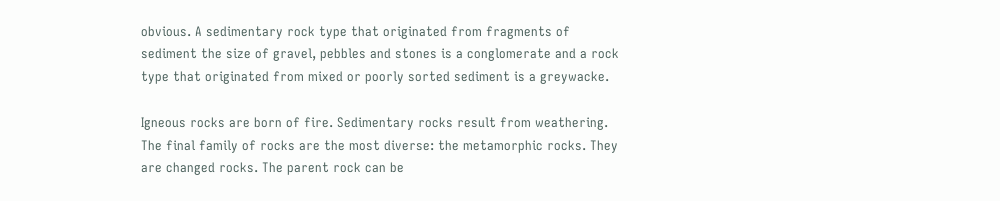obvious. A sedimentary rock type that originated from fragments of sediment the size of gravel, pebbles and stones is a conglomerate and a rock type that originated from mixed or poorly sorted sediment is a greywacke.

Igneous rocks are born of fire. Sedimentary rocks result from weathering. The final family of rocks are the most diverse: the metamorphic rocks. They are changed rocks. The parent rock can be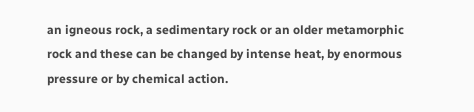an igneous rock, a sedimentary rock or an older metamorphic rock and these can be changed by intense heat, by enormous pressure or by chemical action.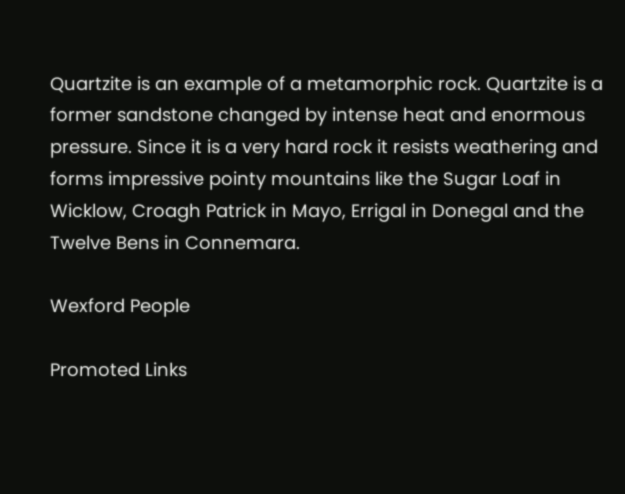Quartzite is an example of a metamorphic rock. Quartzite is a former sandstone changed by intense heat and enormous pressure. Since it is a very hard rock it resists weathering and forms impressive pointy mountains like the Sugar Loaf in Wicklow, Croagh Patrick in Mayo, Errigal in Donegal and the Twelve Bens in Connemara.

Wexford People

Promoted Links